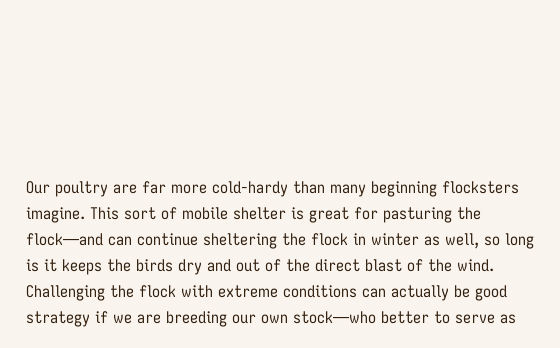Our poultry are far more cold-hardy than many beginning flocksters imagine. This sort of mobile shelter is great for pasturing the flock—and can continue sheltering the flock in winter as well, so long is it keeps the birds dry and out of the direct blast of the wind. Challenging the flock with extreme conditions can actually be good strategy if we are breeding our own stock—who better to serve as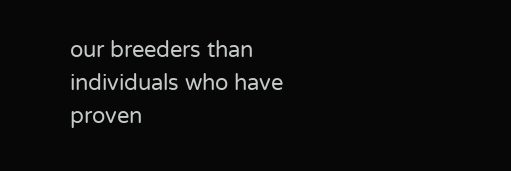our breeders than individuals who have proven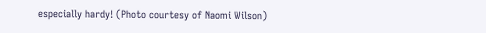especially hardy! (Photo courtesy of Naomi Wilson)